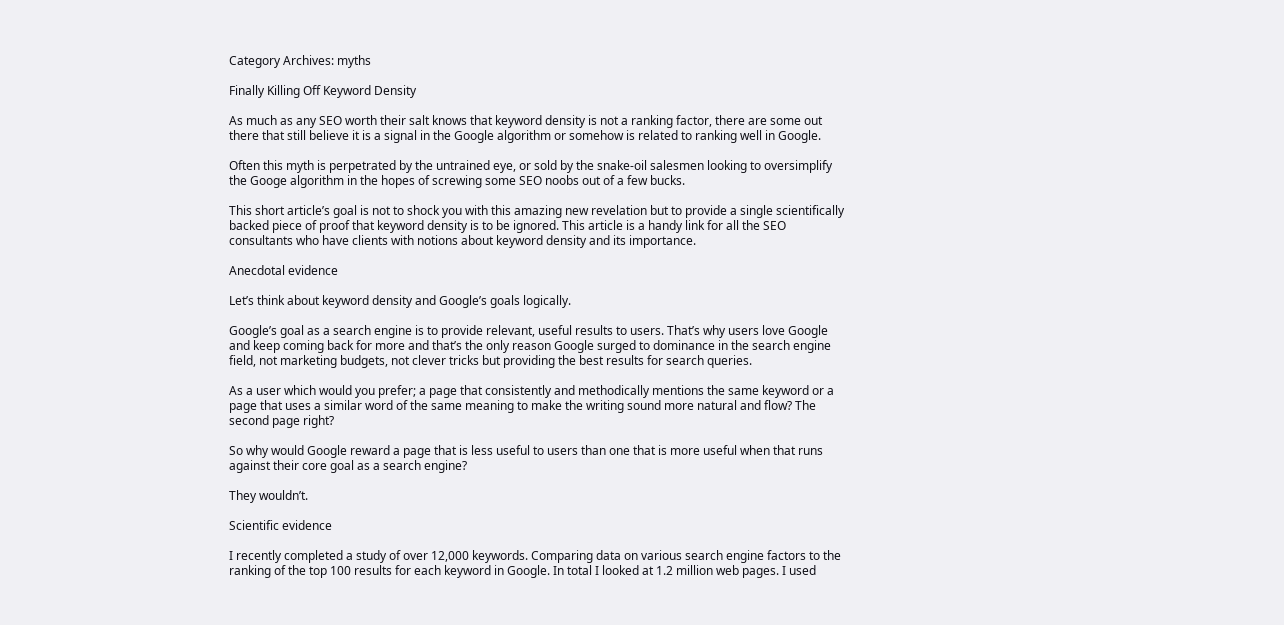Category Archives: myths

Finally Killing Off Keyword Density

As much as any SEO worth their salt knows that keyword density is not a ranking factor, there are some out there that still believe it is a signal in the Google algorithm or somehow is related to ranking well in Google.

Often this myth is perpetrated by the untrained eye, or sold by the snake-oil salesmen looking to oversimplify the Googe algorithm in the hopes of screwing some SEO noobs out of a few bucks.

This short article’s goal is not to shock you with this amazing new revelation but to provide a single scientifically backed piece of proof that keyword density is to be ignored. This article is a handy link for all the SEO consultants who have clients with notions about keyword density and its importance.

Anecdotal evidence

Let’s think about keyword density and Google’s goals logically.

Google’s goal as a search engine is to provide relevant, useful results to users. That’s why users love Google and keep coming back for more and that’s the only reason Google surged to dominance in the search engine field, not marketing budgets, not clever tricks but providing the best results for search queries.

As a user which would you prefer; a page that consistently and methodically mentions the same keyword or a page that uses a similar word of the same meaning to make the writing sound more natural and flow? The second page right?

So why would Google reward a page that is less useful to users than one that is more useful when that runs against their core goal as a search engine?

They wouldn’t.

Scientific evidence

I recently completed a study of over 12,000 keywords. Comparing data on various search engine factors to the ranking of the top 100 results for each keyword in Google. In total I looked at 1.2 million web pages. I used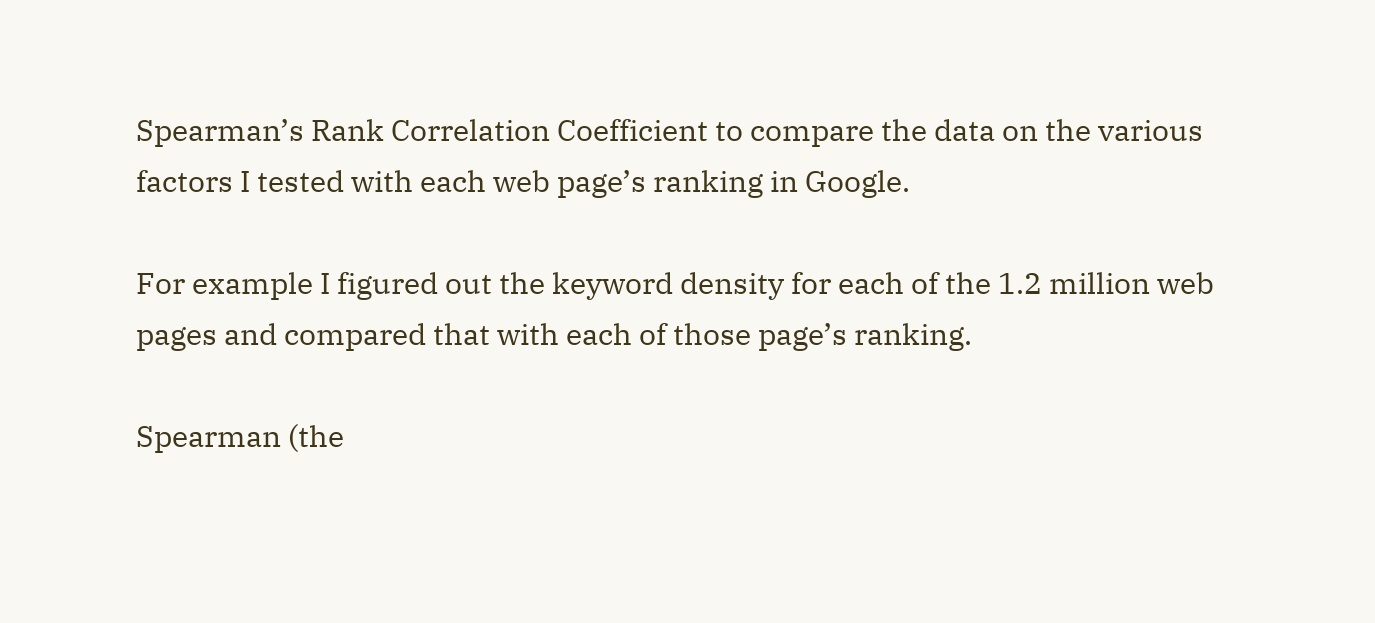Spearman’s Rank Correlation Coefficient to compare the data on the various factors I tested with each web page’s ranking in Google.

For example I figured out the keyword density for each of the 1.2 million web pages and compared that with each of those page’s ranking.

Spearman (the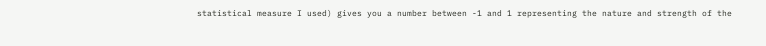statistical measure I used) gives you a number between -1 and 1 representing the nature and strength of the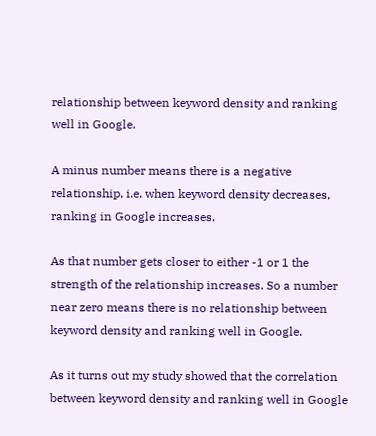relationship between keyword density and ranking well in Google.

A minus number means there is a negative relationship, i.e. when keyword density decreases, ranking in Google increases.

As that number gets closer to either -1 or 1 the strength of the relationship increases. So a number near zero means there is no relationship between keyword density and ranking well in Google.

As it turns out my study showed that the correlation between keyword density and ranking well in Google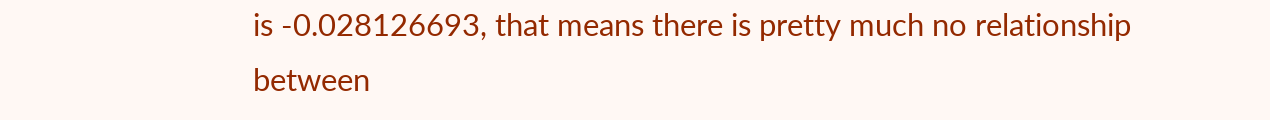is -0.028126693, that means there is pretty much no relationship between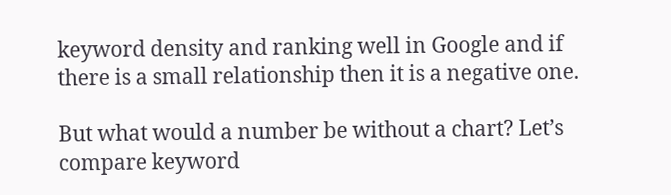keyword density and ranking well in Google and if there is a small relationship then it is a negative one.

But what would a number be without a chart? Let’s compare keyword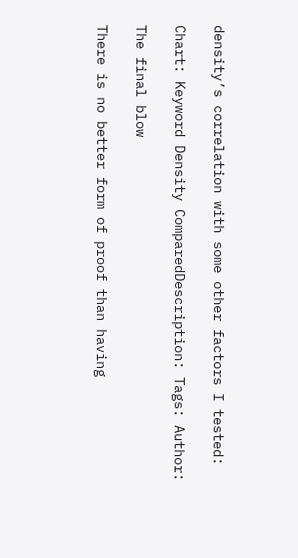density’s correlation with some other factors I tested:

Chart: Keyword Density ComparedDescription: Tags: Author:

The final blow

There is no better form of proof than having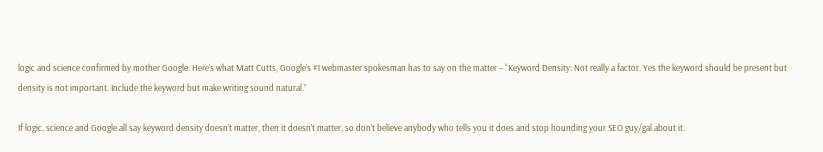logic and science confirmed by mother Google. Here’s what Matt Cutts, Google’s #1 webmaster spokesman has to say on the matter – “Keyword Density: Not really a factor. Yes the keyword should be present but density is not important. Include the keyword but make writing sound natural.”

If logic, science and Google all say keyword density doesn’t matter, then it doesn’t matter, so don’t believe anybody who tells you it does and stop hounding your SEO guy/gal about it.